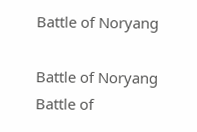Battle of Noryang

Battle of Noryang
Battle of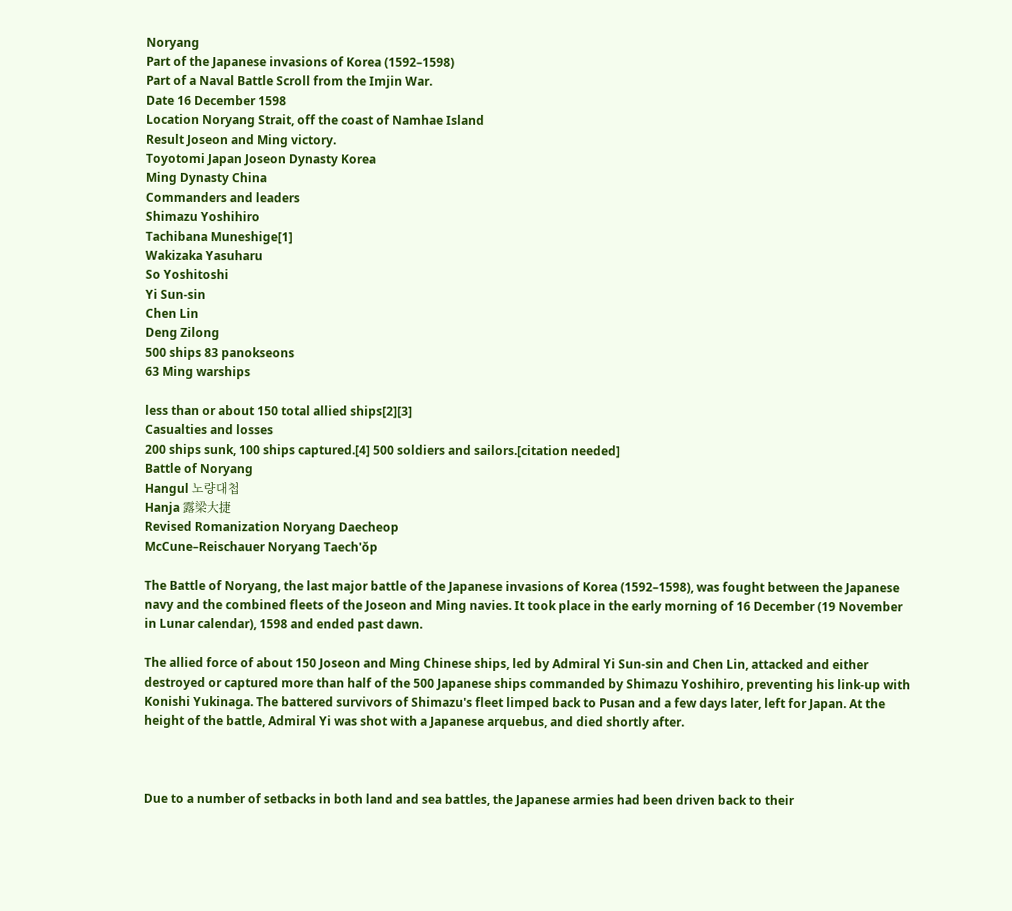Noryang
Part of the Japanese invasions of Korea (1592–1598)
Part of a Naval Battle Scroll from the Imjin War.
Date 16 December 1598
Location Noryang Strait, off the coast of Namhae Island
Result Joseon and Ming victory.
Toyotomi Japan Joseon Dynasty Korea
Ming Dynasty China
Commanders and leaders
Shimazu Yoshihiro
Tachibana Muneshige[1]
Wakizaka Yasuharu
So Yoshitoshi
Yi Sun-sin
Chen Lin
Deng Zilong
500 ships 83 panokseons
63 Ming warships

less than or about 150 total allied ships[2][3]
Casualties and losses
200 ships sunk, 100 ships captured.[4] 500 soldiers and sailors.[citation needed]
Battle of Noryang
Hangul 노량대첩
Hanja 露梁大捷
Revised Romanization Noryang Daecheop
McCune–Reischauer Noryang Taech'ŏp

The Battle of Noryang, the last major battle of the Japanese invasions of Korea (1592–1598), was fought between the Japanese navy and the combined fleets of the Joseon and Ming navies. It took place in the early morning of 16 December (19 November in Lunar calendar), 1598 and ended past dawn.

The allied force of about 150 Joseon and Ming Chinese ships, led by Admiral Yi Sun-sin and Chen Lin, attacked and either destroyed or captured more than half of the 500 Japanese ships commanded by Shimazu Yoshihiro, preventing his link-up with Konishi Yukinaga. The battered survivors of Shimazu's fleet limped back to Pusan and a few days later, left for Japan. At the height of the battle, Admiral Yi was shot with a Japanese arquebus, and died shortly after.



Due to a number of setbacks in both land and sea battles, the Japanese armies had been driven back to their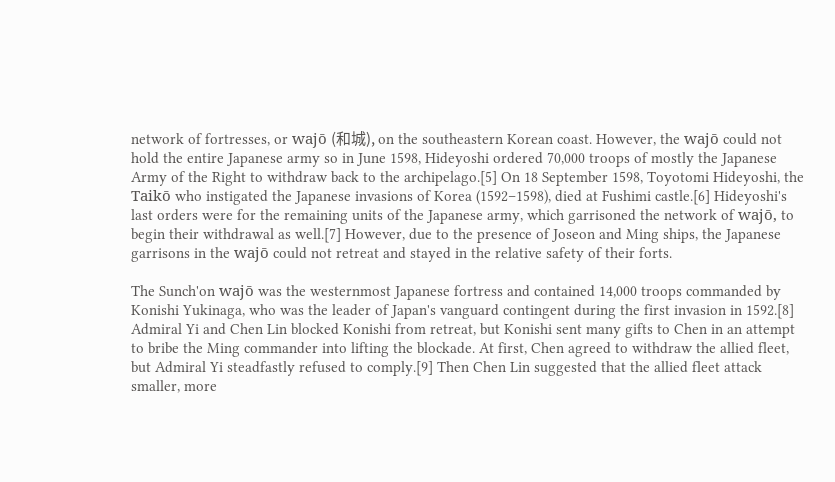network of fortresses, or wajō (和城), on the southeastern Korean coast. However, the wajō could not hold the entire Japanese army so in June 1598, Hideyoshi ordered 70,000 troops of mostly the Japanese Army of the Right to withdraw back to the archipelago.[5] On 18 September 1598, Toyotomi Hideyoshi, the Taikō who instigated the Japanese invasions of Korea (1592–1598), died at Fushimi castle.[6] Hideyoshi's last orders were for the remaining units of the Japanese army, which garrisoned the network of wajō, to begin their withdrawal as well.[7] However, due to the presence of Joseon and Ming ships, the Japanese garrisons in the wajō could not retreat and stayed in the relative safety of their forts.

The Sunch'on wajō was the westernmost Japanese fortress and contained 14,000 troops commanded by Konishi Yukinaga, who was the leader of Japan's vanguard contingent during the first invasion in 1592.[8] Admiral Yi and Chen Lin blocked Konishi from retreat, but Konishi sent many gifts to Chen in an attempt to bribe the Ming commander into lifting the blockade. At first, Chen agreed to withdraw the allied fleet, but Admiral Yi steadfastly refused to comply.[9] Then Chen Lin suggested that the allied fleet attack smaller, more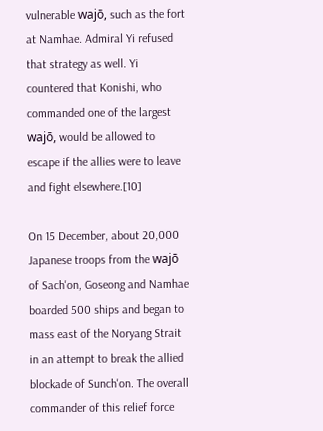vulnerable wajō, such as the fort at Namhae. Admiral Yi refused that strategy as well. Yi countered that Konishi, who commanded one of the largest wajō, would be allowed to escape if the allies were to leave and fight elsewhere.[10]

On 15 December, about 20,000 Japanese troops from the wajō of Sach'on, Goseong and Namhae boarded 500 ships and began to mass east of the Noryang Strait in an attempt to break the allied blockade of Sunch'on. The overall commander of this relief force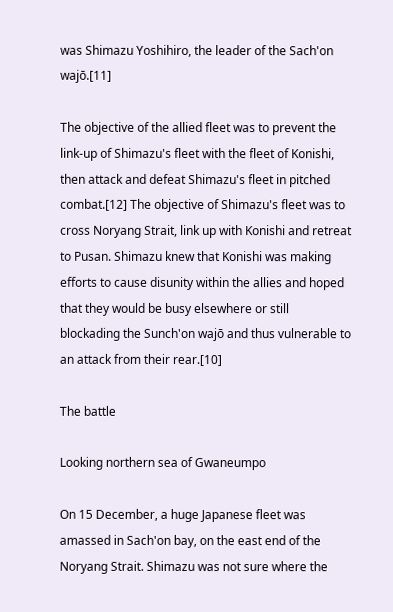was Shimazu Yoshihiro, the leader of the Sach'on wajō.[11]

The objective of the allied fleet was to prevent the link-up of Shimazu's fleet with the fleet of Konishi, then attack and defeat Shimazu's fleet in pitched combat.[12] The objective of Shimazu's fleet was to cross Noryang Strait, link up with Konishi and retreat to Pusan. Shimazu knew that Konishi was making efforts to cause disunity within the allies and hoped that they would be busy elsewhere or still blockading the Sunch'on wajō and thus vulnerable to an attack from their rear.[10]

The battle

Looking northern sea of Gwaneumpo

On 15 December, a huge Japanese fleet was amassed in Sach'on bay, on the east end of the Noryang Strait. Shimazu was not sure where the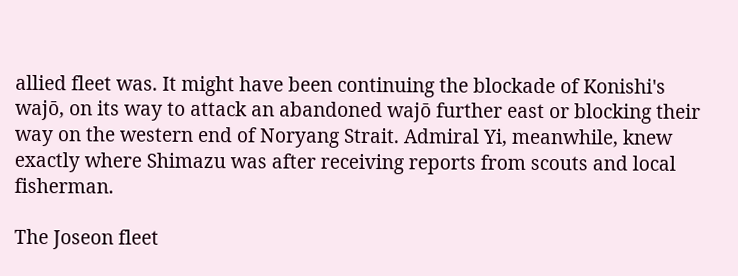allied fleet was. It might have been continuing the blockade of Konishi's wajō, on its way to attack an abandoned wajō further east or blocking their way on the western end of Noryang Strait. Admiral Yi, meanwhile, knew exactly where Shimazu was after receiving reports from scouts and local fisherman.

The Joseon fleet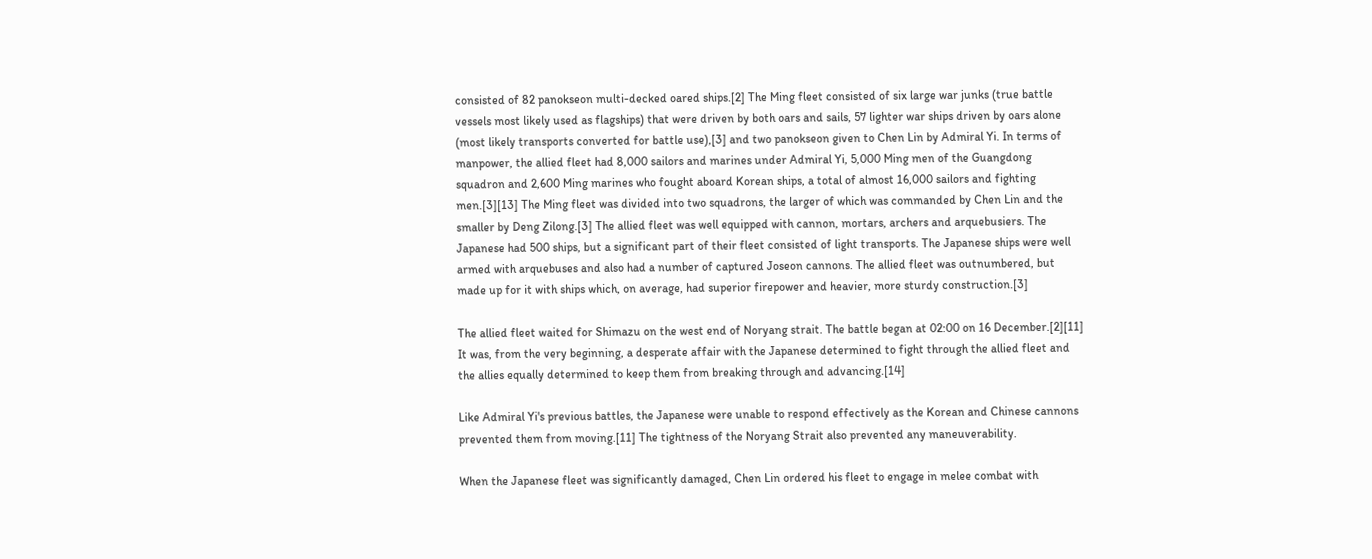consisted of 82 panokseon multi-decked oared ships.[2] The Ming fleet consisted of six large war junks (true battle vessels most likely used as flagships) that were driven by both oars and sails, 57 lighter war ships driven by oars alone (most likely transports converted for battle use),[3] and two panokseon given to Chen Lin by Admiral Yi. In terms of manpower, the allied fleet had 8,000 sailors and marines under Admiral Yi, 5,000 Ming men of the Guangdong squadron and 2,600 Ming marines who fought aboard Korean ships, a total of almost 16,000 sailors and fighting men.[3][13] The Ming fleet was divided into two squadrons, the larger of which was commanded by Chen Lin and the smaller by Deng Zilong.[3] The allied fleet was well equipped with cannon, mortars, archers and arquebusiers. The Japanese had 500 ships, but a significant part of their fleet consisted of light transports. The Japanese ships were well armed with arquebuses and also had a number of captured Joseon cannons. The allied fleet was outnumbered, but made up for it with ships which, on average, had superior firepower and heavier, more sturdy construction.[3]

The allied fleet waited for Shimazu on the west end of Noryang strait. The battle began at 02:00 on 16 December.[2][11] It was, from the very beginning, a desperate affair with the Japanese determined to fight through the allied fleet and the allies equally determined to keep them from breaking through and advancing.[14]

Like Admiral Yi's previous battles, the Japanese were unable to respond effectively as the Korean and Chinese cannons prevented them from moving.[11] The tightness of the Noryang Strait also prevented any maneuverability.

When the Japanese fleet was significantly damaged, Chen Lin ordered his fleet to engage in melee combat with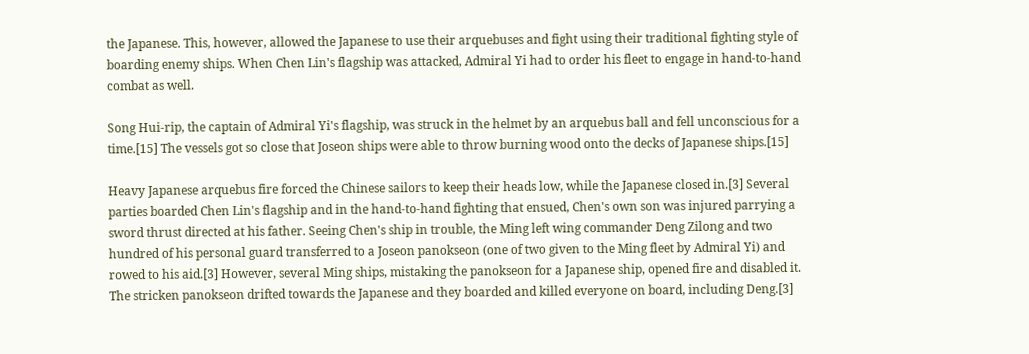the Japanese. This, however, allowed the Japanese to use their arquebuses and fight using their traditional fighting style of boarding enemy ships. When Chen Lin's flagship was attacked, Admiral Yi had to order his fleet to engage in hand-to-hand combat as well.

Song Hui-rip, the captain of Admiral Yi's flagship, was struck in the helmet by an arquebus ball and fell unconscious for a time.[15] The vessels got so close that Joseon ships were able to throw burning wood onto the decks of Japanese ships.[15]

Heavy Japanese arquebus fire forced the Chinese sailors to keep their heads low, while the Japanese closed in.[3] Several parties boarded Chen Lin's flagship and in the hand-to-hand fighting that ensued, Chen's own son was injured parrying a sword thrust directed at his father. Seeing Chen's ship in trouble, the Ming left wing commander Deng Zilong and two hundred of his personal guard transferred to a Joseon panokseon (one of two given to the Ming fleet by Admiral Yi) and rowed to his aid.[3] However, several Ming ships, mistaking the panokseon for a Japanese ship, opened fire and disabled it. The stricken panokseon drifted towards the Japanese and they boarded and killed everyone on board, including Deng.[3]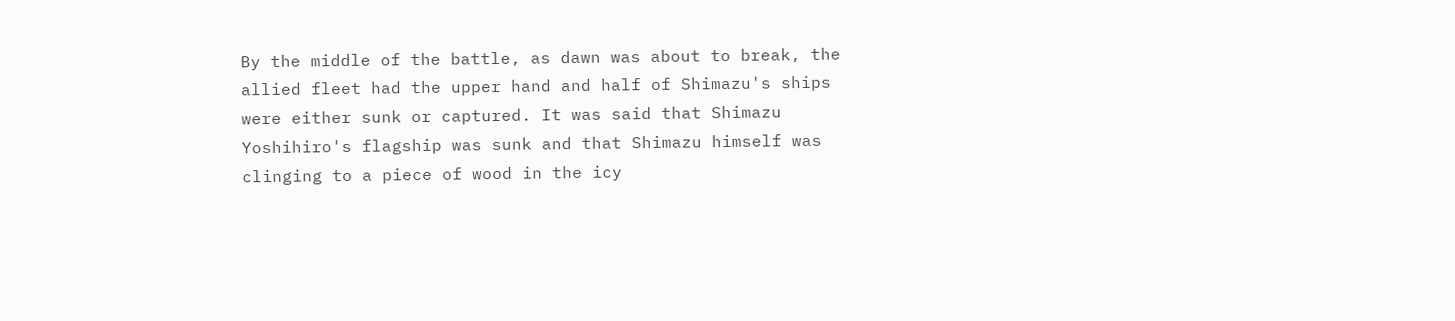By the middle of the battle, as dawn was about to break, the allied fleet had the upper hand and half of Shimazu's ships were either sunk or captured. It was said that Shimazu Yoshihiro's flagship was sunk and that Shimazu himself was clinging to a piece of wood in the icy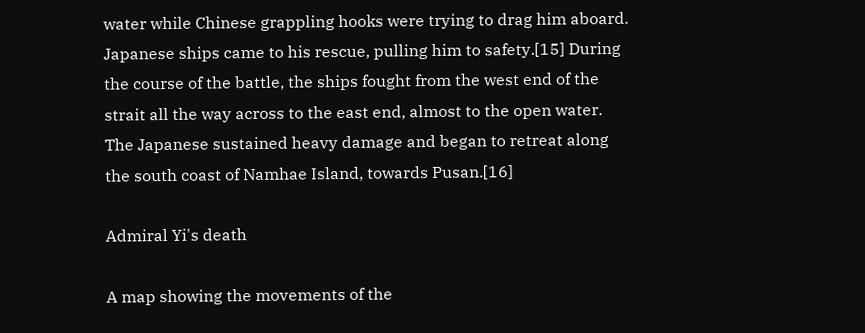water while Chinese grappling hooks were trying to drag him aboard. Japanese ships came to his rescue, pulling him to safety.[15] During the course of the battle, the ships fought from the west end of the strait all the way across to the east end, almost to the open water. The Japanese sustained heavy damage and began to retreat along the south coast of Namhae Island, towards Pusan.[16]

Admiral Yi's death

A map showing the movements of the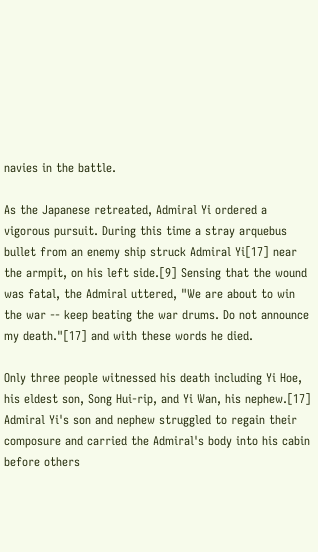navies in the battle.

As the Japanese retreated, Admiral Yi ordered a vigorous pursuit. During this time a stray arquebus bullet from an enemy ship struck Admiral Yi[17] near the armpit, on his left side.[9] Sensing that the wound was fatal, the Admiral uttered, "We are about to win the war -- keep beating the war drums. Do not announce my death."[17] and with these words he died.

Only three people witnessed his death including Yi Hoe, his eldest son, Song Hui-rip, and Yi Wan, his nephew.[17] Admiral Yi's son and nephew struggled to regain their composure and carried the Admiral's body into his cabin before others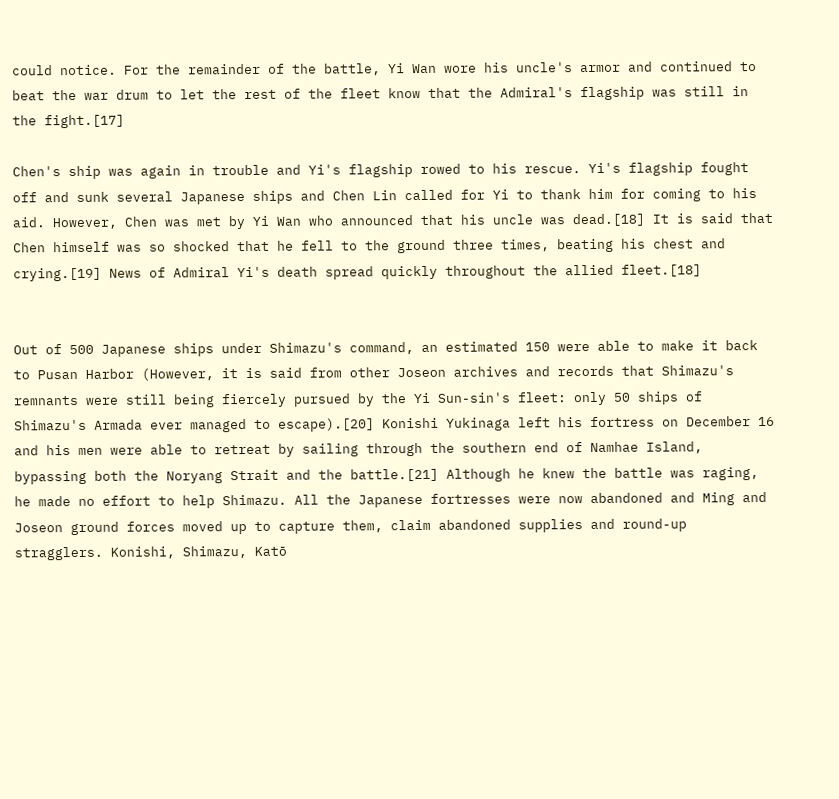could notice. For the remainder of the battle, Yi Wan wore his uncle's armor and continued to beat the war drum to let the rest of the fleet know that the Admiral's flagship was still in the fight.[17]

Chen's ship was again in trouble and Yi's flagship rowed to his rescue. Yi's flagship fought off and sunk several Japanese ships and Chen Lin called for Yi to thank him for coming to his aid. However, Chen was met by Yi Wan who announced that his uncle was dead.[18] It is said that Chen himself was so shocked that he fell to the ground three times, beating his chest and crying.[19] News of Admiral Yi's death spread quickly throughout the allied fleet.[18]


Out of 500 Japanese ships under Shimazu's command, an estimated 150 were able to make it back to Pusan Harbor (However, it is said from other Joseon archives and records that Shimazu's remnants were still being fiercely pursued by the Yi Sun-sin's fleet: only 50 ships of Shimazu's Armada ever managed to escape).[20] Konishi Yukinaga left his fortress on December 16 and his men were able to retreat by sailing through the southern end of Namhae Island, bypassing both the Noryang Strait and the battle.[21] Although he knew the battle was raging, he made no effort to help Shimazu. All the Japanese fortresses were now abandoned and Ming and Joseon ground forces moved up to capture them, claim abandoned supplies and round-up stragglers. Konishi, Shimazu, Katō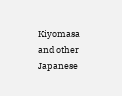Kiyomasa and other Japanese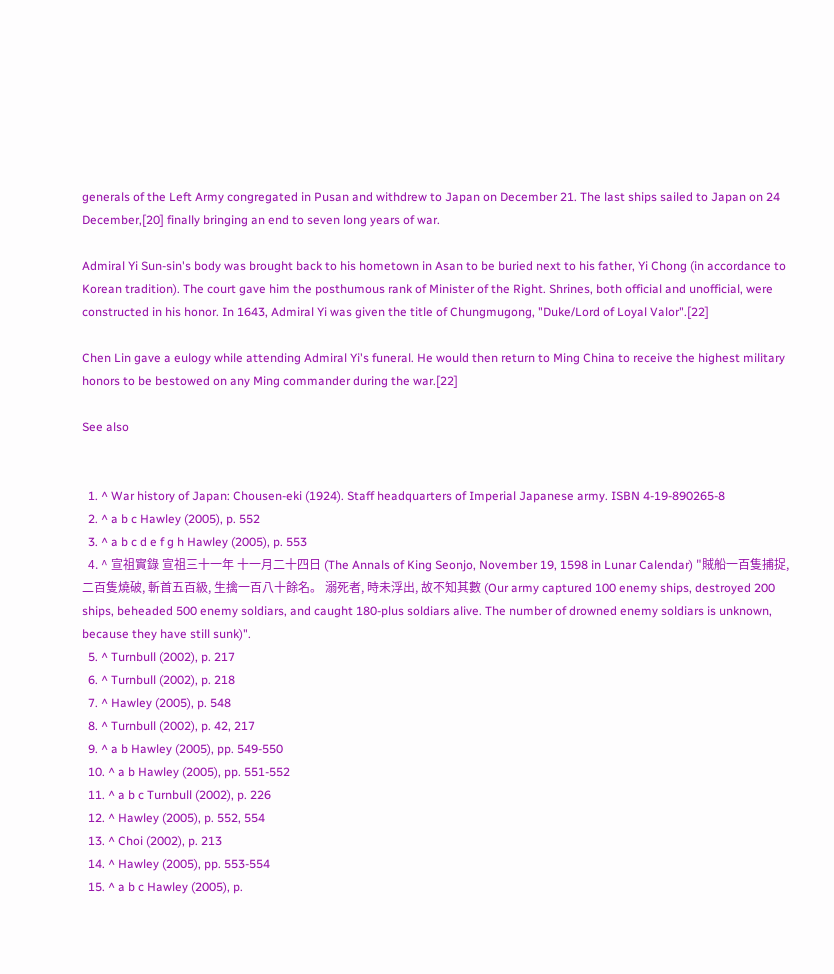generals of the Left Army congregated in Pusan and withdrew to Japan on December 21. The last ships sailed to Japan on 24 December,[20] finally bringing an end to seven long years of war.

Admiral Yi Sun-sin's body was brought back to his hometown in Asan to be buried next to his father, Yi Chong (in accordance to Korean tradition). The court gave him the posthumous rank of Minister of the Right. Shrines, both official and unofficial, were constructed in his honor. In 1643, Admiral Yi was given the title of Chungmugong, "Duke/Lord of Loyal Valor".[22]

Chen Lin gave a eulogy while attending Admiral Yi's funeral. He would then return to Ming China to receive the highest military honors to be bestowed on any Ming commander during the war.[22]

See also


  1. ^ War history of Japan: Chousen-eki (1924). Staff headquarters of Imperial Japanese army. ISBN 4-19-890265-8
  2. ^ a b c Hawley (2005), p. 552
  3. ^ a b c d e f g h Hawley (2005), p. 553
  4. ^ 宣祖實錄 宣祖三十一年 十一月二十四日 (The Annals of King Seonjo, November 19, 1598 in Lunar Calendar) "賊船一百隻捕捉, 二百隻燒破, 斬首五百級, 生擒一百八十餘名。 溺死者, 時未浮出, 故不知其數 (Our army captured 100 enemy ships, destroyed 200 ships, beheaded 500 enemy soldiars, and caught 180-plus soldiars alive. The number of drowned enemy soldiars is unknown, because they have still sunk)".
  5. ^ Turnbull (2002), p. 217
  6. ^ Turnbull (2002), p. 218
  7. ^ Hawley (2005), p. 548
  8. ^ Turnbull (2002), p. 42, 217
  9. ^ a b Hawley (2005), pp. 549-550
  10. ^ a b Hawley (2005), pp. 551-552
  11. ^ a b c Turnbull (2002), p. 226
  12. ^ Hawley (2005), p. 552, 554
  13. ^ Choi (2002), p. 213
  14. ^ Hawley (2005), pp. 553-554
  15. ^ a b c Hawley (2005), p.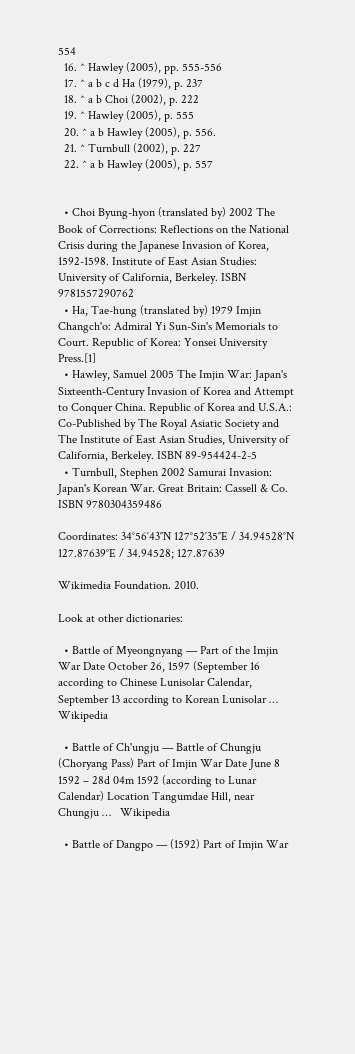554
  16. ^ Hawley (2005), pp. 555-556
  17. ^ a b c d Ha (1979), p. 237
  18. ^ a b Choi (2002), p. 222
  19. ^ Hawley (2005), p. 555
  20. ^ a b Hawley (2005), p. 556.
  21. ^ Turnbull (2002), p. 227
  22. ^ a b Hawley (2005), p. 557


  • Choi Byung-hyon (translated by) 2002 The Book of Corrections: Reflections on the National Crisis during the Japanese Invasion of Korea, 1592-1598. Institute of East Asian Studies: University of California, Berkeley. ISBN 9781557290762
  • Ha, Tae-hung (translated by) 1979 Imjin Changch'o: Admiral Yi Sun-Sin's Memorials to Court. Republic of Korea: Yonsei University Press.[1]
  • Hawley, Samuel 2005 The Imjin War: Japan's Sixteenth-Century Invasion of Korea and Attempt to Conquer China. Republic of Korea and U.S.A.: Co-Published by The Royal Asiatic Society and The Institute of East Asian Studies, University of California, Berkeley. ISBN 89-954424-2-5
  • Turnbull, Stephen 2002 Samurai Invasion: Japan's Korean War. Great Britain: Cassell & Co. ISBN 9780304359486

Coordinates: 34°56′43″N 127°52′35″E / 34.94528°N 127.87639°E / 34.94528; 127.87639

Wikimedia Foundation. 2010.

Look at other dictionaries:

  • Battle of Myeongnyang — Part of the Imjin War Date October 26, 1597 (September 16 according to Chinese Lunisolar Calendar, September 13 according to Korean Lunisolar …   Wikipedia

  • Battle of Ch'ungju — Battle of Chungju (Choryang Pass) Part of Imjin War Date June 8 1592 – 28d 04m 1592 (according to Lunar Calendar) Location Tangumdae Hill, near Chungju …   Wikipedia

  • Battle of Dangpo — (1592) Part of Imjin War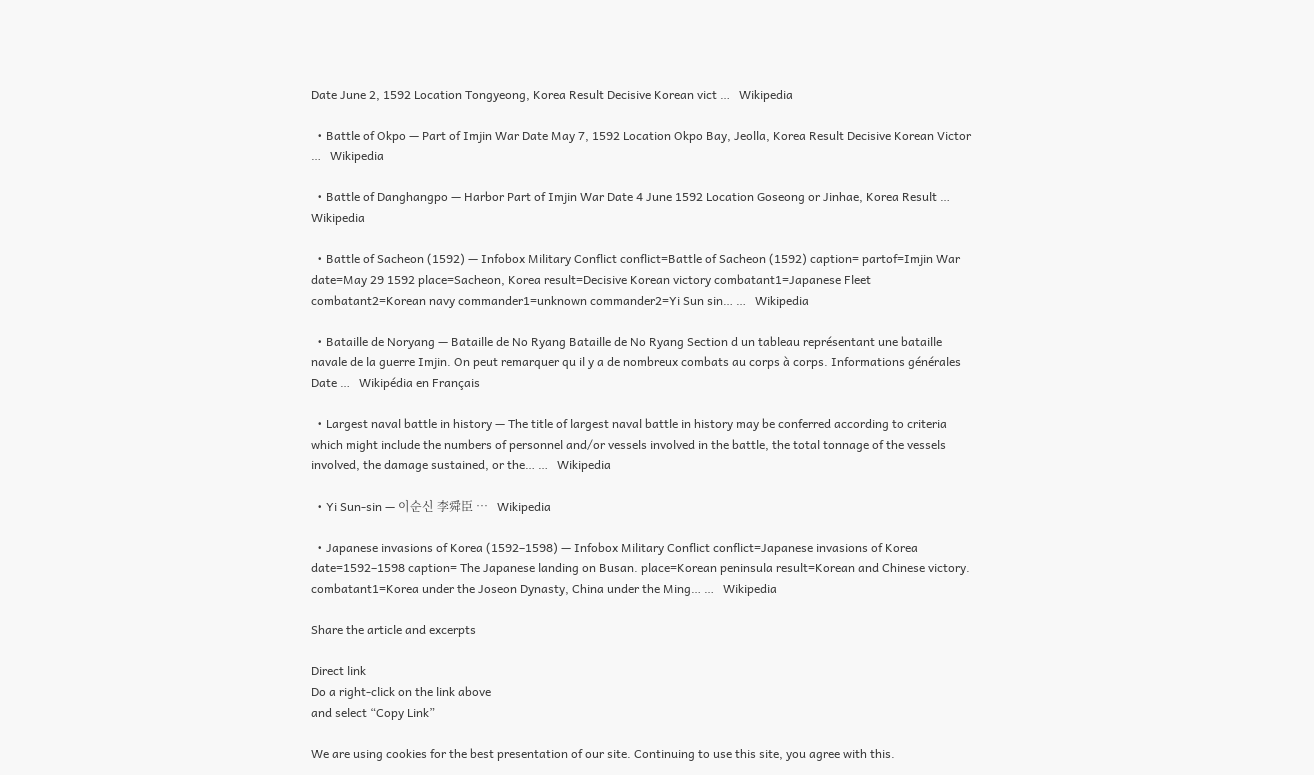Date June 2, 1592 Location Tongyeong, Korea Result Decisive Korean vict …   Wikipedia

  • Battle of Okpo — Part of Imjin War Date May 7, 1592 Location Okpo Bay, Jeolla, Korea Result Decisive Korean Victor …   Wikipedia

  • Battle of Danghangpo — Harbor Part of Imjin War Date 4 June 1592 Location Goseong or Jinhae, Korea Result …   Wikipedia

  • Battle of Sacheon (1592) — Infobox Military Conflict conflict=Battle of Sacheon (1592) caption= partof=Imjin War date=May 29 1592 place=Sacheon, Korea result=Decisive Korean victory combatant1=Japanese Fleet combatant2=Korean navy commander1=unknown commander2=Yi Sun sin… …   Wikipedia

  • Bataille de Noryang — Bataille de No Ryang Bataille de No Ryang Section d un tableau représentant une bataille navale de la guerre Imjin. On peut remarquer qu il y a de nombreux combats au corps à corps. Informations générales Date …   Wikipédia en Français

  • Largest naval battle in history — The title of largest naval battle in history may be conferred according to criteria which might include the numbers of personnel and/or vessels involved in the battle, the total tonnage of the vessels involved, the damage sustained, or the… …   Wikipedia

  • Yi Sun-sin — 이순신 李舜臣 …   Wikipedia

  • Japanese invasions of Korea (1592–1598) — Infobox Military Conflict conflict=Japanese invasions of Korea date=1592–1598 caption= The Japanese landing on Busan. place=Korean peninsula result=Korean and Chinese victory. combatant1=Korea under the Joseon Dynasty, China under the Ming… …   Wikipedia

Share the article and excerpts

Direct link
Do a right-click on the link above
and select “Copy Link”

We are using cookies for the best presentation of our site. Continuing to use this site, you agree with this.